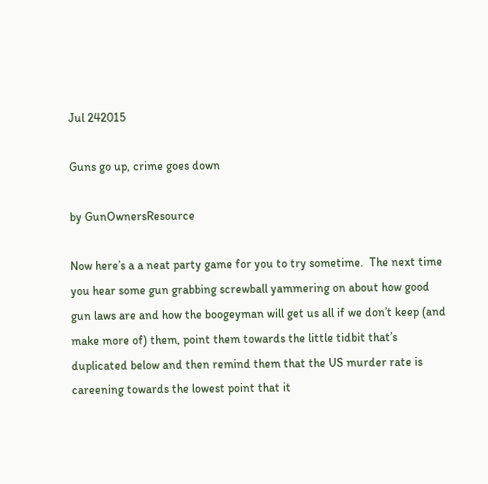Jul 242015

Guns go up, crime goes down

by GunOwnersResource

Now here’s a a neat party game for you to try sometime.  The next time you hear some gun grabbing screwball yammering on about how good gun laws are and how the boogeyman will get us all if we don’t keep (and make more of) them, point them towards the little tidbit that’s duplicated below and then remind them that the US murder rate is careening towards the lowest point that it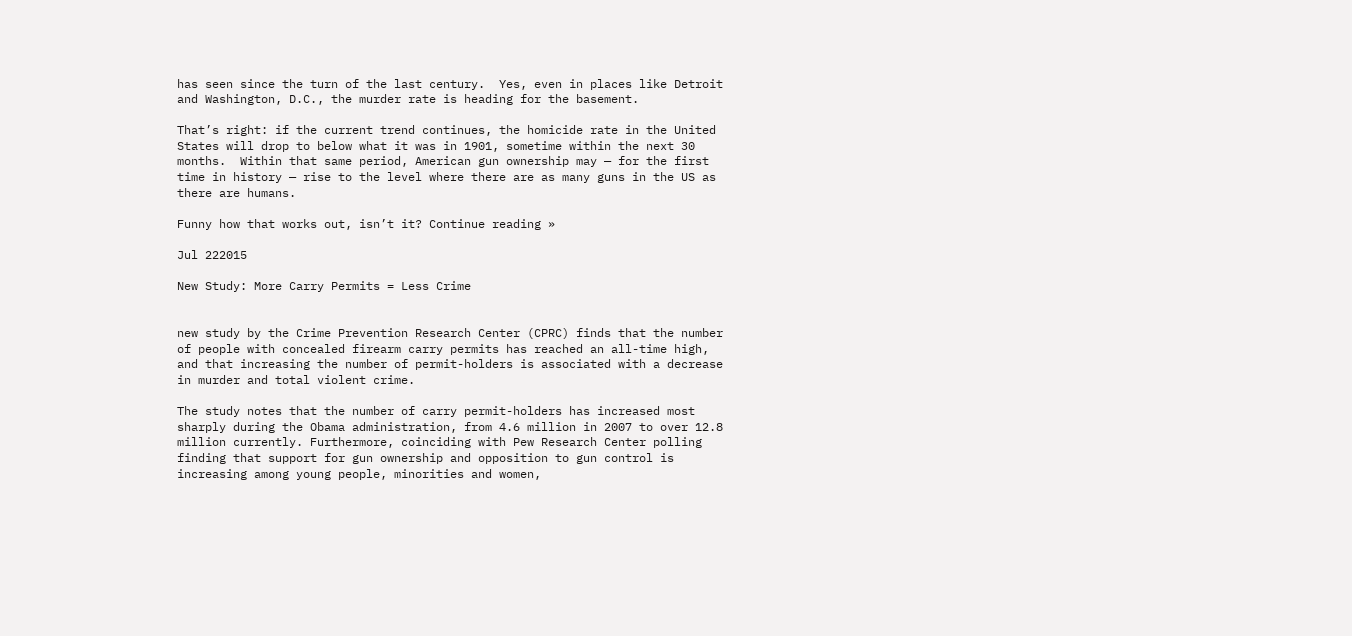has seen since the turn of the last century.  Yes, even in places like Detroit and Washington, D.C., the murder rate is heading for the basement.

That’s right: if the current trend continues, the homicide rate in the United States will drop to below what it was in 1901, sometime within the next 30 months.  Within that same period, American gun ownership may — for the first time in history — rise to the level where there are as many guns in the US as there are humans.

Funny how that works out, isn’t it? Continue reading »

Jul 222015

New Study: More Carry Permits = Less Crime


new study by the Crime Prevention Research Center (CPRC) finds that the number of people with concealed firearm carry permits has reached an all-time high, and that increasing the number of permit-holders is associated with a decrease in murder and total violent crime.

The study notes that the number of carry permit-holders has increased most sharply during the Obama administration, from 4.6 million in 2007 to over 12.8 million currently. Furthermore, coinciding with Pew Research Center polling finding that support for gun ownership and opposition to gun control is increasing among young people, minorities and women,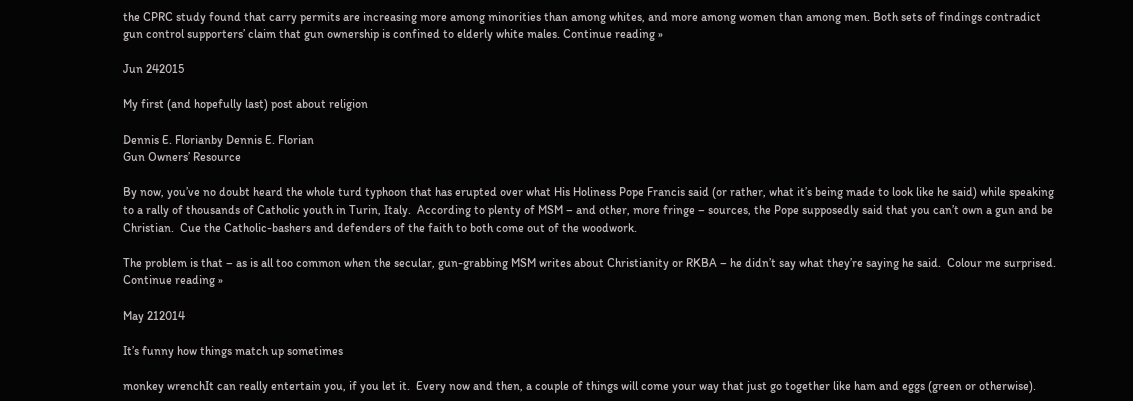the CPRC study found that carry permits are increasing more among minorities than among whites, and more among women than among men. Both sets of findings contradict gun control supporters’ claim that gun ownership is confined to elderly white males. Continue reading »

Jun 242015

My first (and hopefully last) post about religion

Dennis E. Florianby Dennis E. Florian
Gun Owners’ Resource

By now, you’ve no doubt heard the whole turd typhoon that has erupted over what His Holiness Pope Francis said (or rather, what it’s being made to look like he said) while speaking to a rally of thousands of Catholic youth in Turin, Italy.  According to plenty of MSM – and other, more fringe – sources, the Pope supposedly said that you can’t own a gun and be Christian.  Cue the Catholic-bashers and defenders of the faith to both come out of the woodwork.

The problem is that – as is all too common when the secular, gun-grabbing MSM writes about Christianity or RKBA – he didn’t say what they’re saying he said.  Colour me surprised. Continue reading »

May 212014

It’s funny how things match up sometimes

monkey wrenchIt can really entertain you, if you let it.  Every now and then, a couple of things will come your way that just go together like ham and eggs (green or otherwise).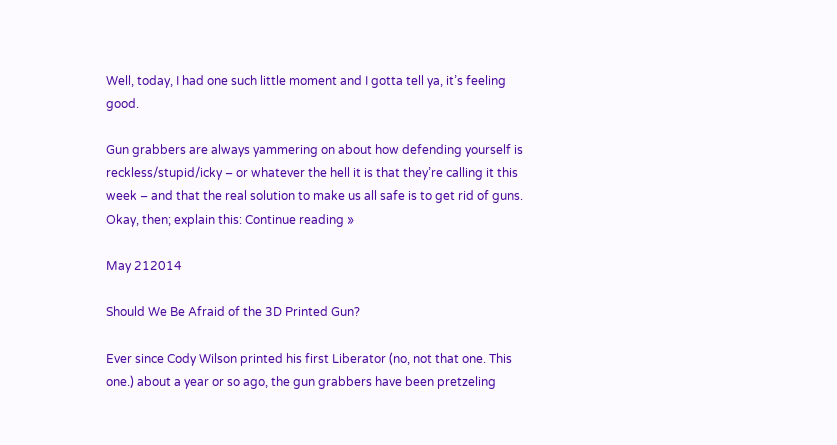Well, today, I had one such little moment and I gotta tell ya, it’s feeling good.

Gun grabbers are always yammering on about how defending yourself is reckless/stupid/icky – or whatever the hell it is that they’re calling it this week – and that the real solution to make us all safe is to get rid of guns.  Okay, then; explain this: Continue reading »

May 212014

Should We Be Afraid of the 3D Printed Gun?

Ever since Cody Wilson printed his first Liberator (no, not that one. This one.) about a year or so ago, the gun grabbers have been pretzeling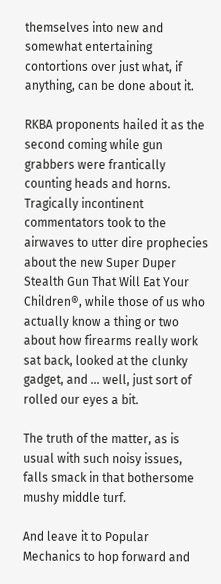themselves into new and somewhat entertaining contortions over just what, if anything, can be done about it.

RKBA proponents hailed it as the second coming while gun grabbers were frantically counting heads and horns. Tragically incontinent commentators took to the airwaves to utter dire prophecies about the new Super Duper Stealth Gun That Will Eat Your Children®, while those of us who actually know a thing or two about how firearms really work sat back, looked at the clunky gadget, and … well, just sort of rolled our eyes a bit.

The truth of the matter, as is usual with such noisy issues, falls smack in that bothersome mushy middle turf.

And leave it to Popular Mechanics to hop forward and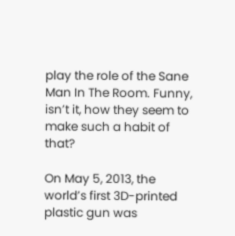play the role of the Sane Man In The Room. Funny, isn’t it, how they seem to make such a habit of that?

On May 5, 2013, the world’s first 3D-printed plastic gun was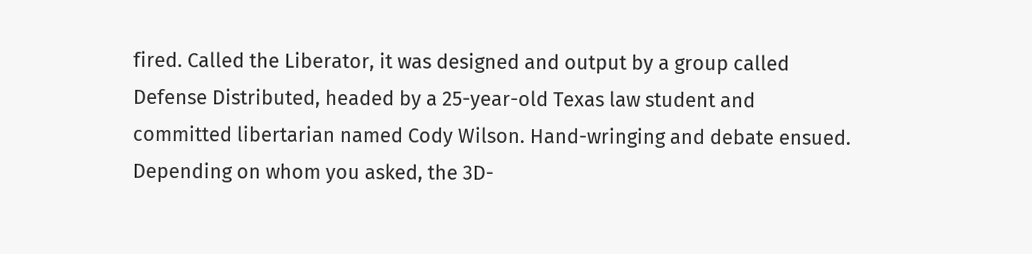fired. Called the Liberator, it was designed and output by a group called Defense Distributed, headed by a 25-year-old Texas law student and committed libertarian named Cody Wilson. Hand-wringing and debate ensued. Depending on whom you asked, the 3D-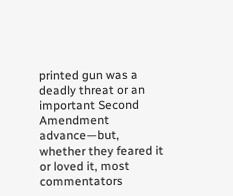printed gun was a deadly threat or an important Second Amendment advance—but, whether they feared it or loved it, most commentators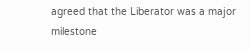agreed that the Liberator was a major milestone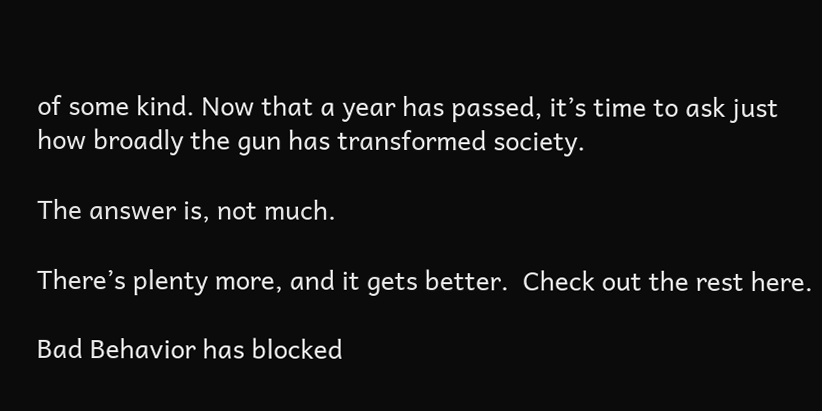of some kind. Now that a year has passed, it’s time to ask just how broadly the gun has transformed society.

The answer is, not much.

There’s plenty more, and it gets better.  Check out the rest here.

Bad Behavior has blocked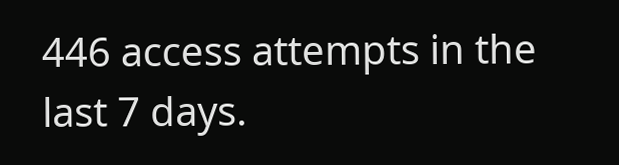446 access attempts in the last 7 days.